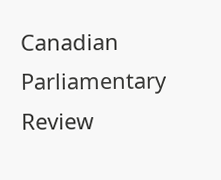Canadian Parliamentary Review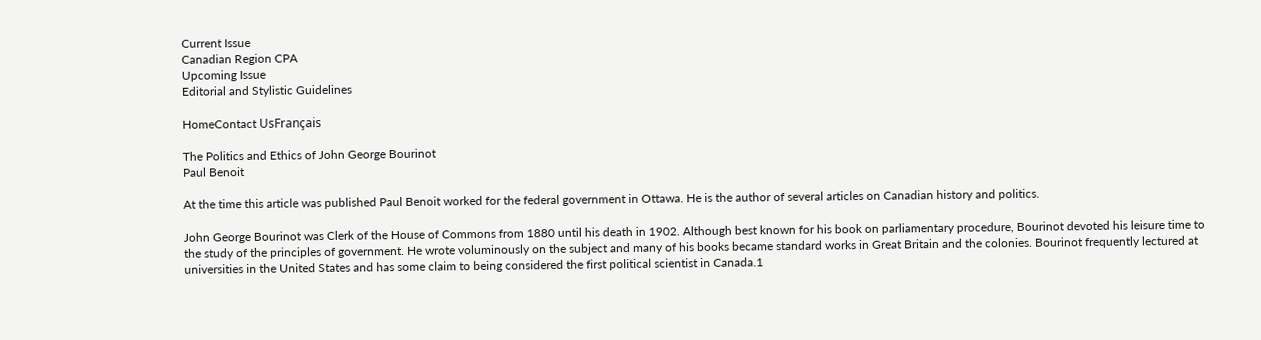Current Issue
Canadian Region CPA
Upcoming Issue
Editorial and Stylistic Guidelines

HomeContact UsFrançais

The Politics and Ethics of John George Bourinot
Paul Benoit

At the time this article was published Paul Benoit worked for the federal government in Ottawa. He is the author of several articles on Canadian history and politics.

John George Bourinot was Clerk of the House of Commons from 1880 until his death in 1902. Although best known for his book on parliamentary procedure, Bourinot devoted his leisure time to the study of the principles of government. He wrote voluminously on the subject and many of his books became standard works in Great Britain and the colonies. Bourinot frequently lectured at universities in the United States and has some claim to being considered the first political scientist in Canada.1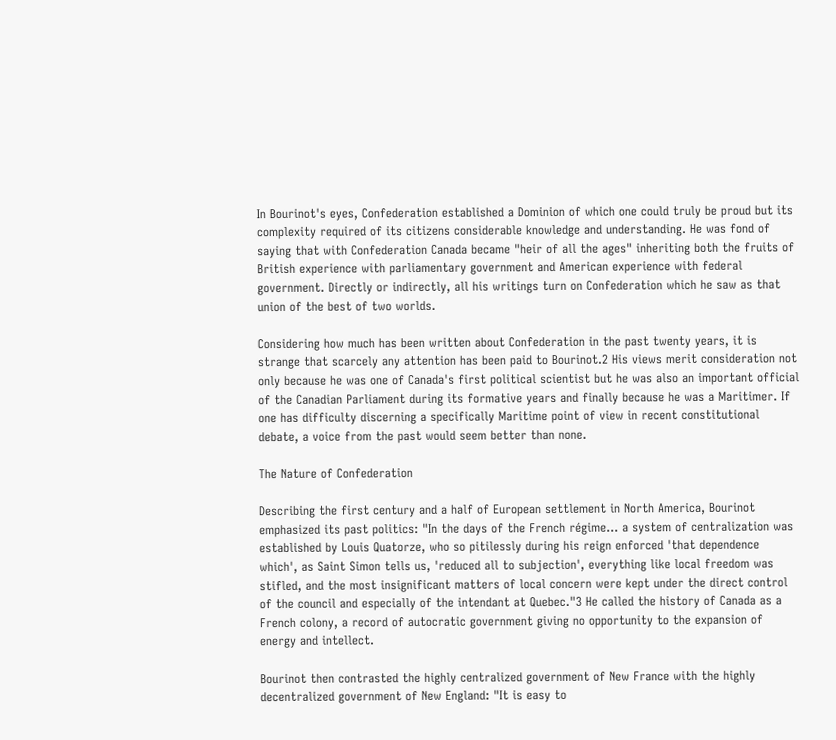In Bourinot's eyes, Confederation established a Dominion of which one could truly be proud but its complexity required of its citizens considerable knowledge and understanding. He was fond of saying that with Confederation Canada became "heir of all the ages" inheriting both the fruits of British experience with parliamentary government and American experience with federal government. Directly or indirectly, all his writings turn on Confederation which he saw as that union of the best of two worlds.

Considering how much has been written about Confederation in the past twenty years, it is strange that scarcely any attention has been paid to Bourinot.2 His views merit consideration not only because he was one of Canada's first political scientist but he was also an important official of the Canadian Parliament during its formative years and finally because he was a Maritimer. If one has difficulty discerning a specifically Maritime point of view in recent constitutional debate, a voice from the past would seem better than none.

The Nature of Confederation

Describing the first century and a half of European settlement in North America, Bourinot emphasized its past politics: "In the days of the French régime... a system of centralization was established by Louis Quatorze, who so pitilessly during his reign enforced 'that dependence which', as Saint Simon tells us, 'reduced all to subjection', everything like local freedom was stifled, and the most insignificant matters of local concern were kept under the direct control of the council and especially of the intendant at Quebec."3 He called the history of Canada as a French colony, a record of autocratic government giving no opportunity to the expansion of energy and intellect.

Bourinot then contrasted the highly centralized government of New France with the highly decentralized government of New England: "It is easy to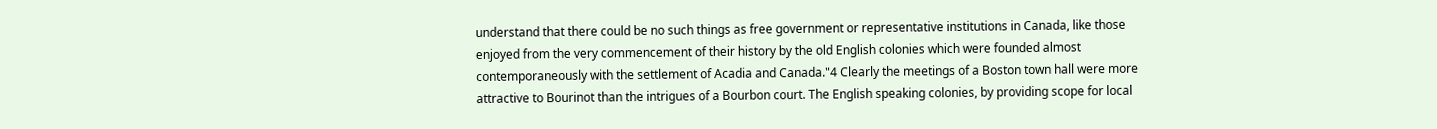understand that there could be no such things as free government or representative institutions in Canada, like those enjoyed from the very commencement of their history by the old English colonies which were founded almost contemporaneously with the settlement of Acadia and Canada."4 Clearly the meetings of a Boston town hall were more attractive to Bourinot than the intrigues of a Bourbon court. The English speaking colonies, by providing scope for local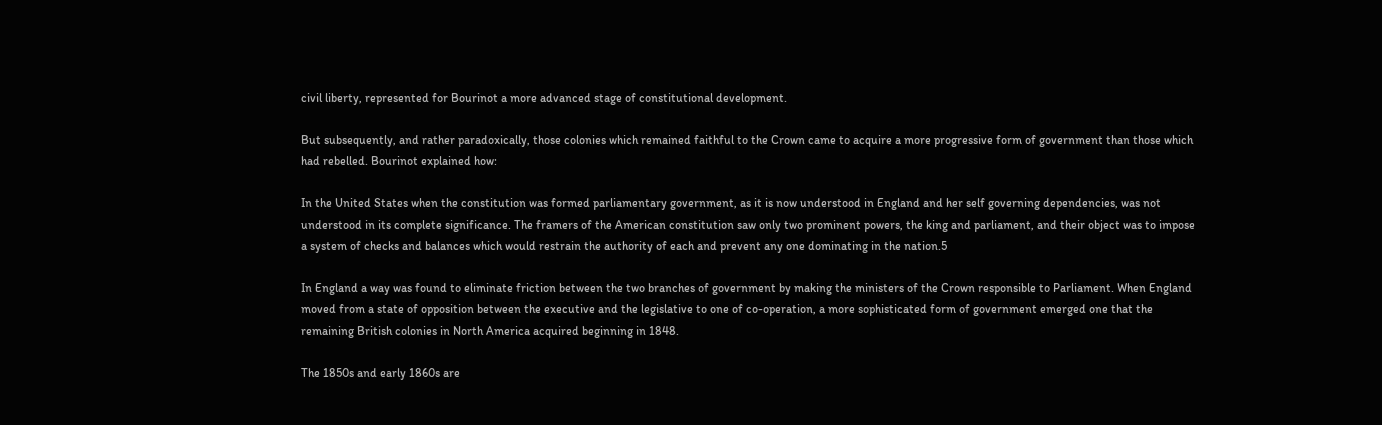civil liberty, represented for Bourinot a more advanced stage of constitutional development.

But subsequently, and rather paradoxically, those colonies which remained faithful to the Crown came to acquire a more progressive form of government than those which had rebelled. Bourinot explained how:

In the United States when the constitution was formed parliamentary government, as it is now understood in England and her self governing dependencies, was not understood in its complete significance. The framers of the American constitution saw only two prominent powers, the king and parliament, and their object was to impose a system of checks and balances which would restrain the authority of each and prevent any one dominating in the nation.5

In England a way was found to eliminate friction between the two branches of government by making the ministers of the Crown responsible to Parliament. When England moved from a state of opposition between the executive and the legislative to one of co-operation, a more sophisticated form of government emerged one that the remaining British colonies in North America acquired beginning in 1848.

The 1850s and early 1860s are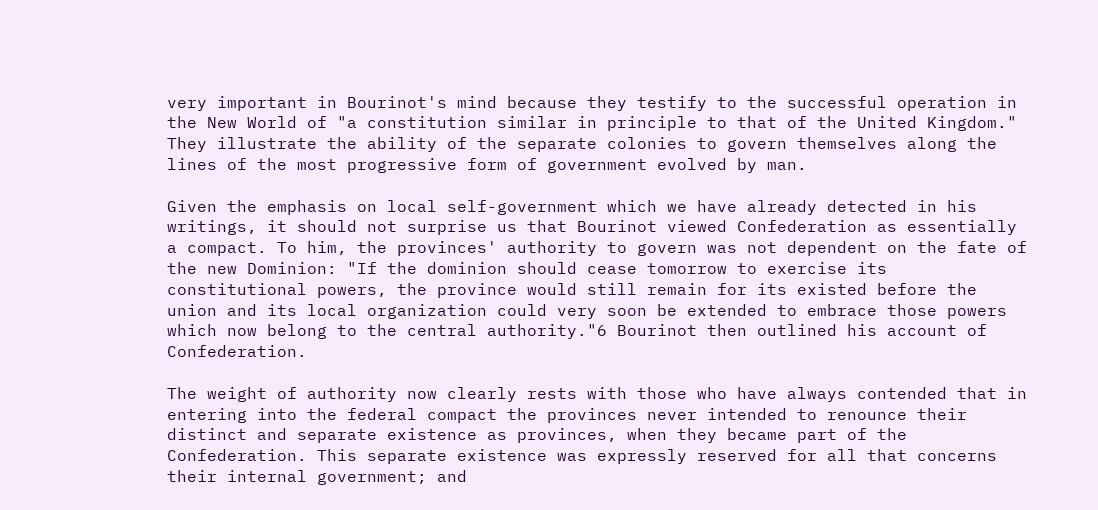very important in Bourinot's mind because they testify to the successful operation in the New World of "a constitution similar in principle to that of the United Kingdom." They illustrate the ability of the separate colonies to govern themselves along the lines of the most progressive form of government evolved by man.

Given the emphasis on local self-government which we have already detected in his writings, it should not surprise us that Bourinot viewed Confederation as essentially a compact. To him, the provinces' authority to govern was not dependent on the fate of the new Dominion: "If the dominion should cease tomorrow to exercise its constitutional powers, the province would still remain for its existed before the union and its local organization could very soon be extended to embrace those powers which now belong to the central authority."6 Bourinot then outlined his account of Confederation.

The weight of authority now clearly rests with those who have always contended that in entering into the federal compact the provinces never intended to renounce their distinct and separate existence as provinces, when they became part of the Confederation. This separate existence was expressly reserved for all that concerns their internal government; and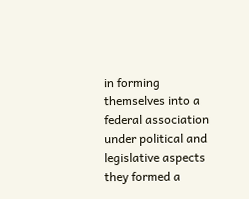in forming themselves into a federal association under political and legislative aspects they formed a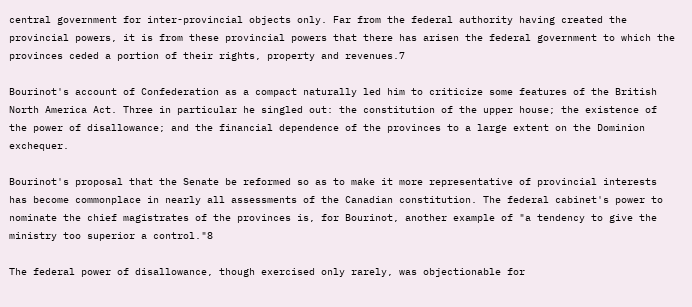central government for inter-provincial objects only. Far from the federal authority having created the provincial powers, it is from these provincial powers that there has arisen the federal government to which the provinces ceded a portion of their rights, property and revenues.7

Bourinot's account of Confederation as a compact naturally led him to criticize some features of the British North America Act. Three in particular he singled out: the constitution of the upper house; the existence of the power of disallowance; and the financial dependence of the provinces to a large extent on the Dominion exchequer.

Bourinot's proposal that the Senate be reformed so as to make it more representative of provincial interests has become commonplace in nearly all assessments of the Canadian constitution. The federal cabinet's power to nominate the chief magistrates of the provinces is, for Bourinot, another example of "a tendency to give the ministry too superior a control."8

The federal power of disallowance, though exercised only rarely, was objectionable for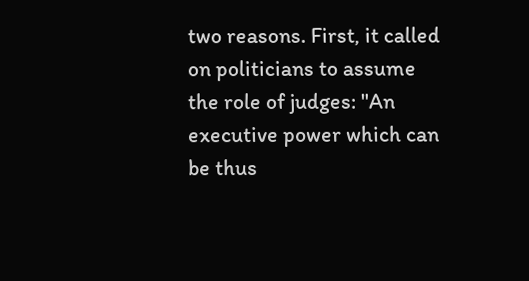two reasons. First, it called on politicians to assume the role of judges: "An executive power which can be thus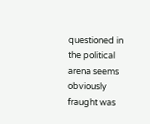questioned in the political arena seems obviously fraught was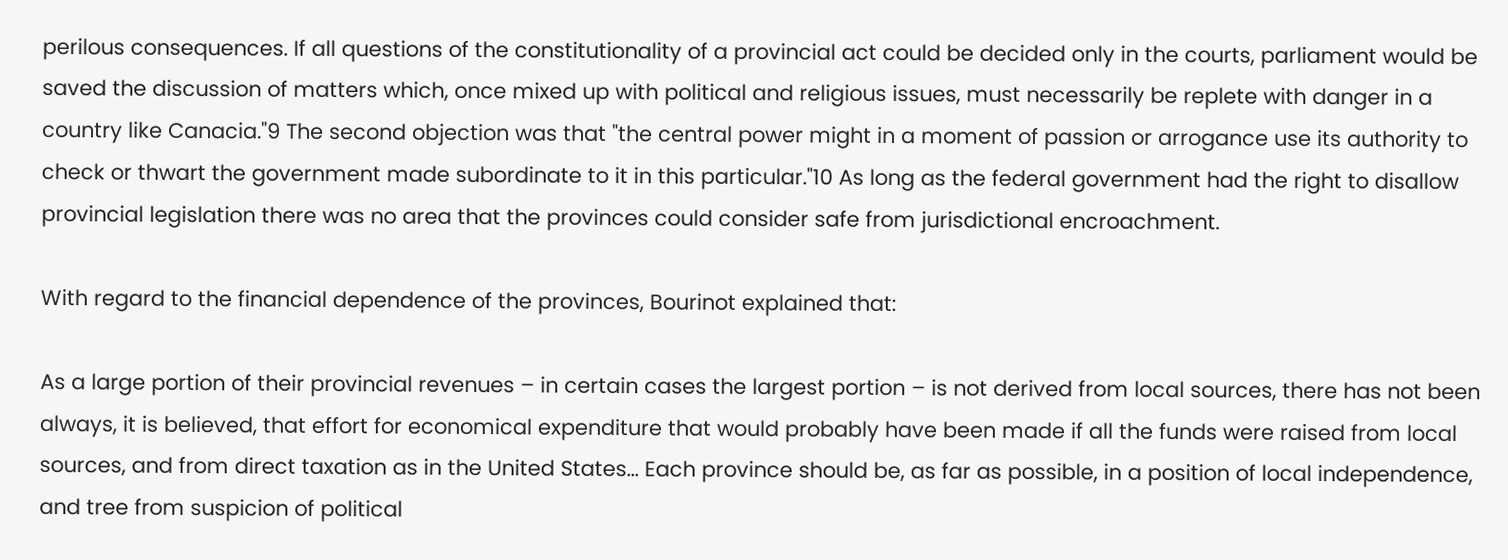perilous consequences. If all questions of the constitutionality of a provincial act could be decided only in the courts, parliament would be saved the discussion of matters which, once mixed up with political and religious issues, must necessarily be replete with danger in a country like Canacia."9 The second objection was that "the central power might in a moment of passion or arrogance use its authority to check or thwart the government made subordinate to it in this particular."10 As long as the federal government had the right to disallow provincial legislation there was no area that the provinces could consider safe from jurisdictional encroachment.

With regard to the financial dependence of the provinces, Bourinot explained that:

As a large portion of their provincial revenues – in certain cases the largest portion – is not derived from local sources, there has not been always, it is believed, that effort for economical expenditure that would probably have been made if all the funds were raised from local sources, and from direct taxation as in the United States... Each province should be, as far as possible, in a position of local independence, and tree from suspicion of political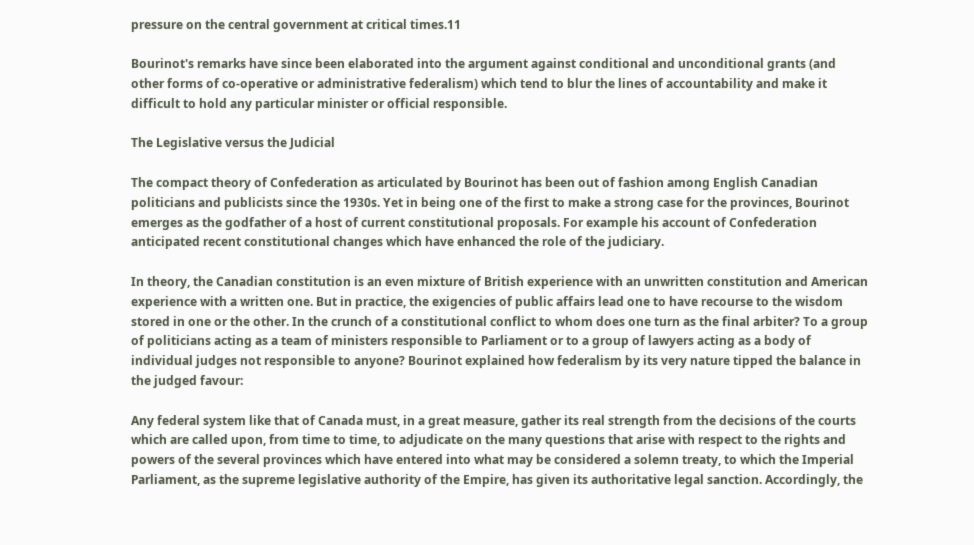pressure on the central government at critical times.11

Bourinot's remarks have since been elaborated into the argument against conditional and unconditional grants (and other forms of co-operative or administrative federalism) which tend to blur the lines of accountability and make it difficult to hold any particular minister or official responsible.

The Legislative versus the Judicial

The compact theory of Confederation as articulated by Bourinot has been out of fashion among English Canadian politicians and publicists since the 1930s. Yet in being one of the first to make a strong case for the provinces, Bourinot emerges as the godfather of a host of current constitutional proposals. For example his account of Confederation anticipated recent constitutional changes which have enhanced the role of the judiciary.

In theory, the Canadian constitution is an even mixture of British experience with an unwritten constitution and American experience with a written one. But in practice, the exigencies of public affairs lead one to have recourse to the wisdom stored in one or the other. In the crunch of a constitutional conflict to whom does one turn as the final arbiter? To a group of politicians acting as a team of ministers responsible to Parliament or to a group of lawyers acting as a body of individual judges not responsible to anyone? Bourinot explained how federalism by its very nature tipped the balance in the judged favour:

Any federal system like that of Canada must, in a great measure, gather its real strength from the decisions of the courts which are called upon, from time to time, to adjudicate on the many questions that arise with respect to the rights and powers of the several provinces which have entered into what may be considered a solemn treaty, to which the Imperial Parliament, as the supreme legislative authority of the Empire, has given its authoritative legal sanction. Accordingly, the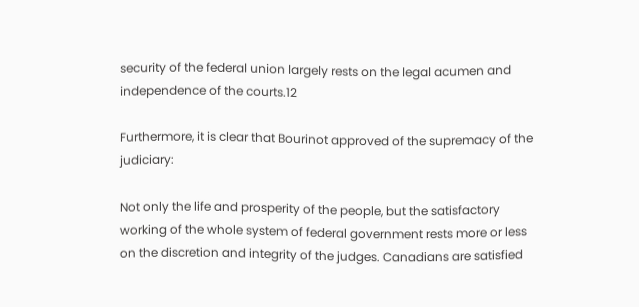security of the federal union largely rests on the legal acumen and independence of the courts.12

Furthermore, it is clear that Bourinot approved of the supremacy of the judiciary:

Not only the life and prosperity of the people, but the satisfactory working of the whole system of federal government rests more or less on the discretion and integrity of the judges. Canadians are satisfied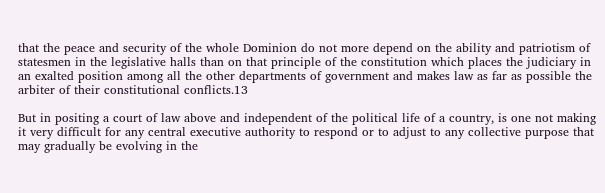that the peace and security of the whole Dominion do not more depend on the ability and patriotism of statesmen in the legislative halls than on that principle of the constitution which places the judiciary in an exalted position among all the other departments of government and makes law as far as possible the arbiter of their constitutional conflicts.13

But in positing a court of law above and independent of the political life of a country, is one not making it very difficult for any central executive authority to respond or to adjust to any collective purpose that may gradually be evolving in the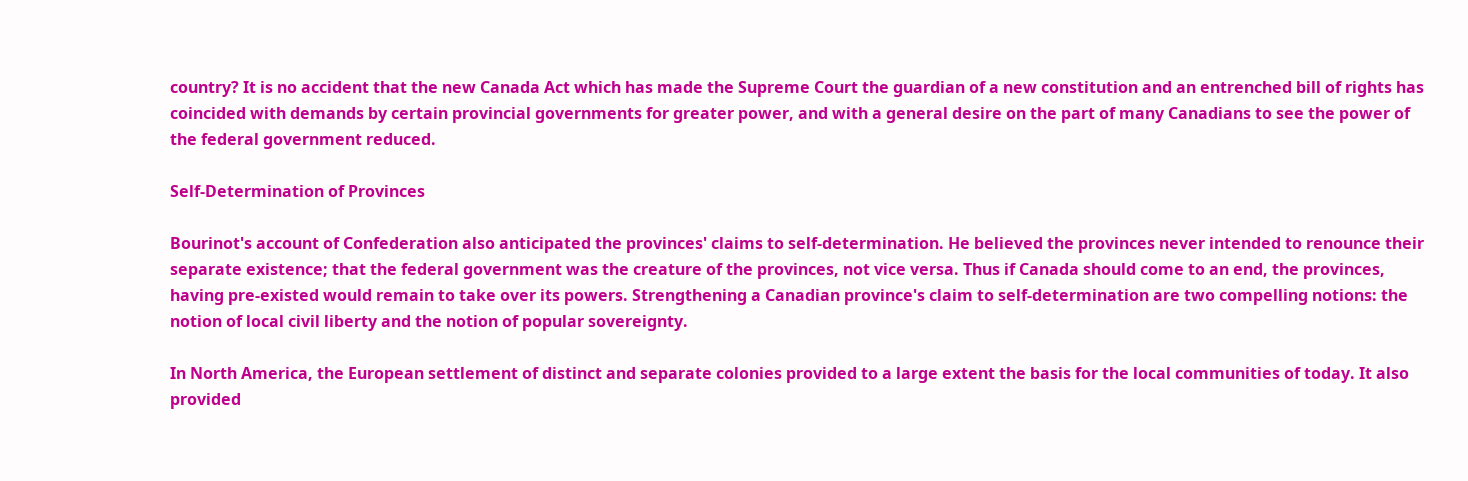country? It is no accident that the new Canada Act which has made the Supreme Court the guardian of a new constitution and an entrenched bill of rights has coincided with demands by certain provincial governments for greater power, and with a general desire on the part of many Canadians to see the power of the federal government reduced.

Self-Determination of Provinces

Bourinot's account of Confederation also anticipated the provinces' claims to self-determination. He believed the provinces never intended to renounce their separate existence; that the federal government was the creature of the provinces, not vice versa. Thus if Canada should come to an end, the provinces, having pre-existed would remain to take over its powers. Strengthening a Canadian province's claim to self-determination are two compelling notions: the notion of local civil liberty and the notion of popular sovereignty.

In North America, the European settlement of distinct and separate colonies provided to a large extent the basis for the local communities of today. It also provided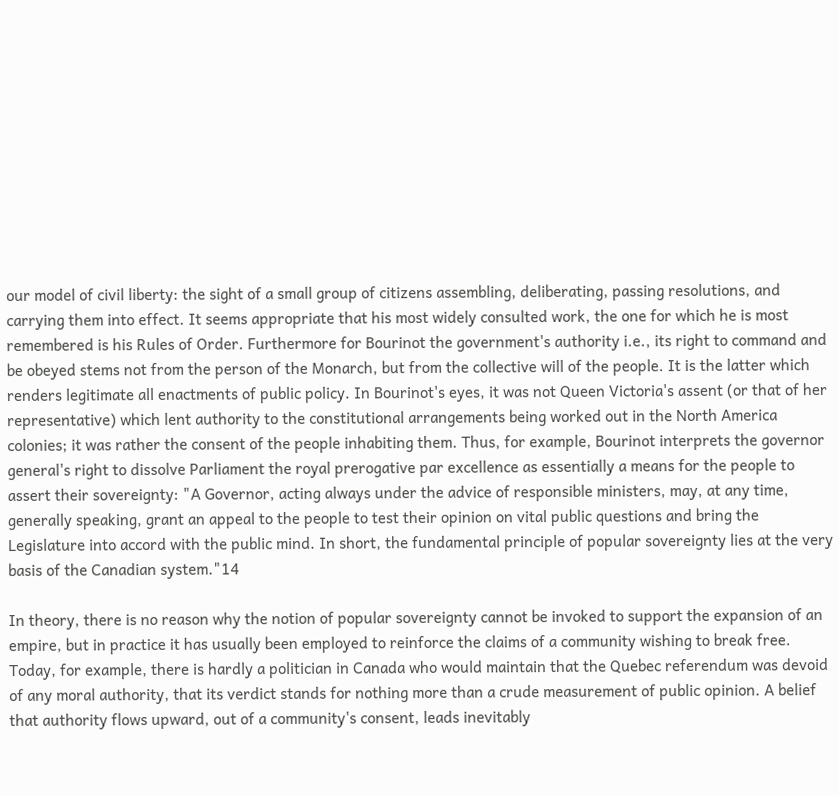our model of civil liberty: the sight of a small group of citizens assembling, deliberating, passing resolutions, and carrying them into effect. It seems appropriate that his most widely consulted work, the one for which he is most remembered is his Rules of Order. Furthermore for Bourinot the government's authority i.e., its right to command and be obeyed stems not from the person of the Monarch, but from the collective will of the people. It is the latter which renders legitimate all enactments of public policy. In Bourinot's eyes, it was not Queen Victoria's assent (or that of her representative) which lent authority to the constitutional arrangements being worked out in the North America colonies; it was rather the consent of the people inhabiting them. Thus, for example, Bourinot interprets the governor general's right to dissolve Parliament the royal prerogative par excellence as essentially a means for the people to assert their sovereignty: "A Governor, acting always under the advice of responsible ministers, may, at any time, generally speaking, grant an appeal to the people to test their opinion on vital public questions and bring the Legislature into accord with the public mind. In short, the fundamental principle of popular sovereignty lies at the very basis of the Canadian system."14

In theory, there is no reason why the notion of popular sovereignty cannot be invoked to support the expansion of an empire, but in practice it has usually been employed to reinforce the claims of a community wishing to break free. Today, for example, there is hardly a politician in Canada who would maintain that the Quebec referendum was devoid of any moral authority, that its verdict stands for nothing more than a crude measurement of public opinion. A belief that authority flows upward, out of a community's consent, leads inevitably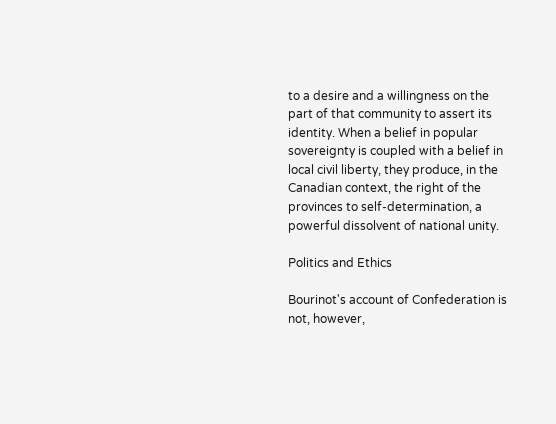to a desire and a willingness on the part of that community to assert its identity. When a belief in popular sovereignty is coupled with a belief in local civil liberty, they produce, in the Canadian context, the right of the provinces to self-determination, a powerful dissolvent of national unity.

Politics and Ethics

Bourinot's account of Confederation is not, however,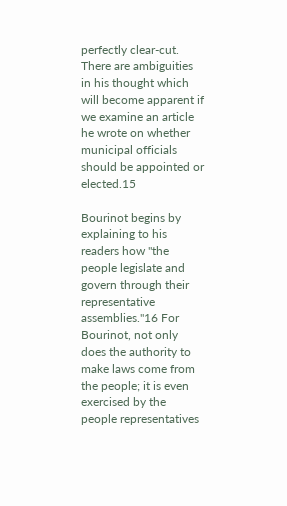perfectly clear-cut. There are ambiguities in his thought which will become apparent if we examine an article he wrote on whether municipal officials should be appointed or elected.15

Bourinot begins by explaining to his readers how "the people legislate and govern through their representative assemblies."16 For Bourinot, not only does the authority to make laws come from the people; it is even exercised by the people representatives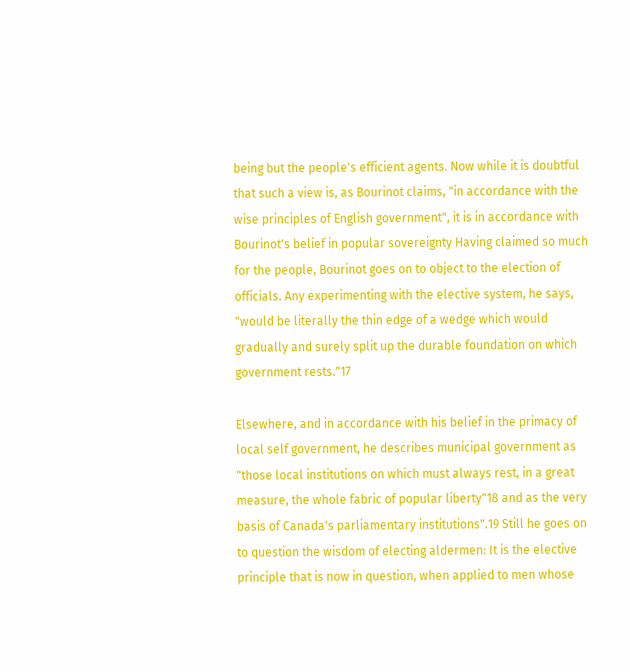being but the people's efficient agents. Now while it is doubtful that such a view is, as Bourinot claims, "in accordance with the wise principles of English government", it is in accordance with Bourinot's belief in popular sovereignty Having claimed so much for the people, Bourinot goes on to object to the election of officials. Any experimenting with the elective system, he says, "would be literally the thin edge of a wedge which would gradually and surely split up the durable foundation on which government rests."17

Elsewhere, and in accordance with his belief in the primacy of local self government, he describes municipal government as "those local institutions on which must always rest, in a great measure, the whole fabric of popular liberty"18 and as the very basis of Canada's parliamentary institutions".19 Still he goes on to question the wisdom of electing aldermen: It is the elective principle that is now in question, when applied to men whose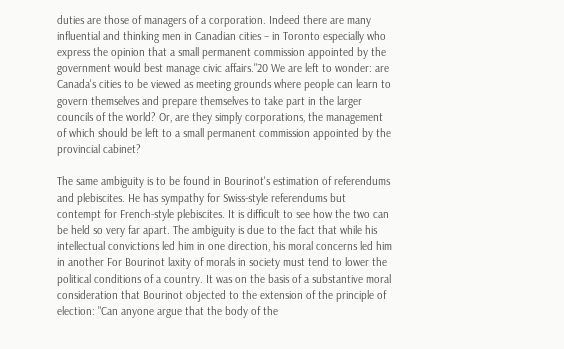duties are those of managers of a corporation. Indeed there are many influential and thinking men in Canadian cities – in Toronto especially who express the opinion that a small permanent commission appointed by the government would best manage civic affairs."20 We are left to wonder: are Canada's cities to be viewed as meeting grounds where people can learn to govern themselves and prepare themselves to take part in the larger councils of the world? Or, are they simply corporations, the management of which should be left to a small permanent commission appointed by the provincial cabinet?

The same ambiguity is to be found in Bourinot's estimation of referendums and plebiscites. He has sympathy for Swiss-style referendums but contempt for French-style plebiscites. It is difficult to see how the two can be held so very far apart. The ambiguity is due to the fact that while his intellectual convictions led him in one direction, his moral concerns led him in another For Bourinot laxity of morals in society must tend to lower the political conditions of a country. It was on the basis of a substantive moral consideration that Bourinot objected to the extension of the principle of election: "Can anyone argue that the body of the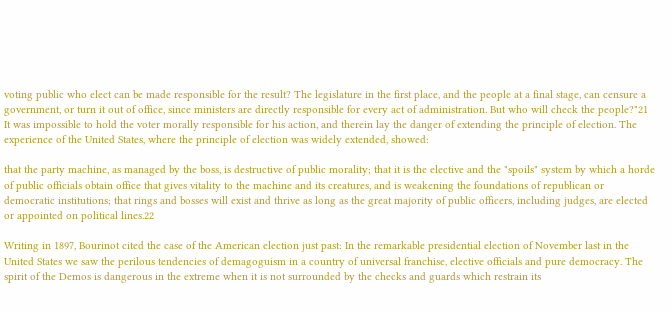voting public who elect can be made responsible for the result? The legislature in the first place, and the people at a final stage, can censure a government, or turn it out of office, since ministers are directly responsible for every act of administration. But who will check the people?"21 It was impossible to hold the voter morally responsible for his action, and therein lay the danger of extending the principle of election. The experience of the United States, where the principle of election was widely extended, showed:

that the party machine, as managed by the boss, is destructive of public morality; that it is the elective and the "spoils" system by which a horde of public officials obtain office that gives vitality to the machine and its creatures, and is weakening the foundations of republican or democratic institutions; that rings and bosses will exist and thrive as long as the great majority of public officers, including judges, are elected or appointed on political lines.22

Writing in 1897, Bourinot cited the case of the American election just past: In the remarkable presidential election of November last in the United States we saw the perilous tendencies of demagoguism in a country of universal franchise, elective officials and pure democracy. The spirit of the Demos is dangerous in the extreme when it is not surrounded by the checks and guards which restrain its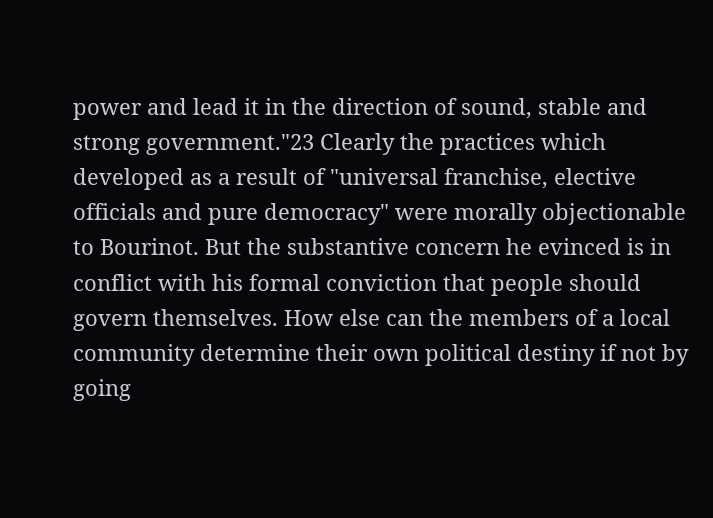power and lead it in the direction of sound, stable and strong government."23 Clearly the practices which developed as a result of "universal franchise, elective officials and pure democracy" were morally objectionable to Bourinot. But the substantive concern he evinced is in conflict with his formal conviction that people should govern themselves. How else can the members of a local community determine their own political destiny if not by going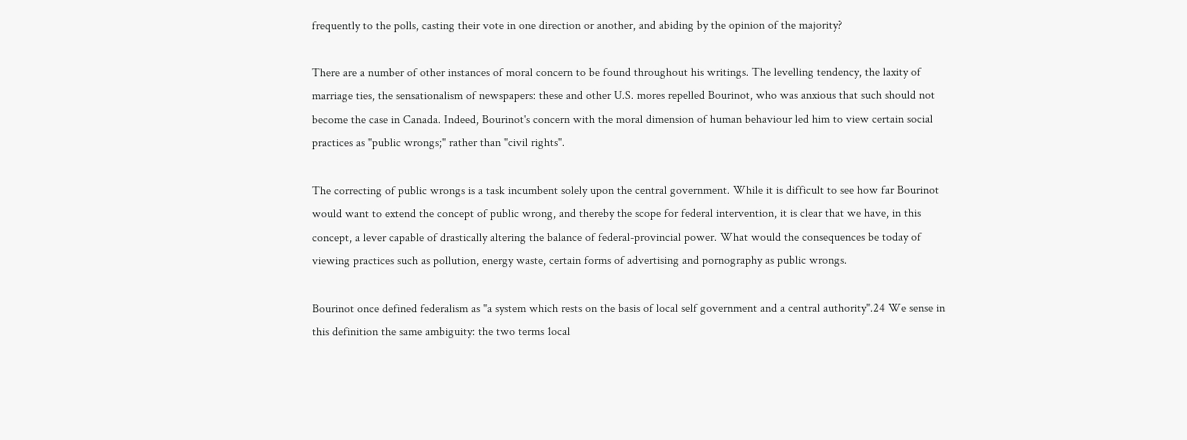frequently to the polls, casting their vote in one direction or another, and abiding by the opinion of the majority?

There are a number of other instances of moral concern to be found throughout his writings. The levelling tendency, the laxity of marriage ties, the sensationalism of newspapers: these and other U.S. mores repelled Bourinot, who was anxious that such should not become the case in Canada. Indeed, Bourinot's concern with the moral dimension of human behaviour led him to view certain social practices as "public wrongs;" rather than "civil rights".

The correcting of public wrongs is a task incumbent solely upon the central government. While it is difficult to see how far Bourinot would want to extend the concept of public wrong, and thereby the scope for federal intervention, it is clear that we have, in this concept, a lever capable of drastically altering the balance of federal-provincial power. What would the consequences be today of viewing practices such as pollution, energy waste, certain forms of advertising and pornography as public wrongs.

Bourinot once defined federalism as "a system which rests on the basis of local self government and a central authority".24 We sense in this definition the same ambiguity: the two terms 1ocal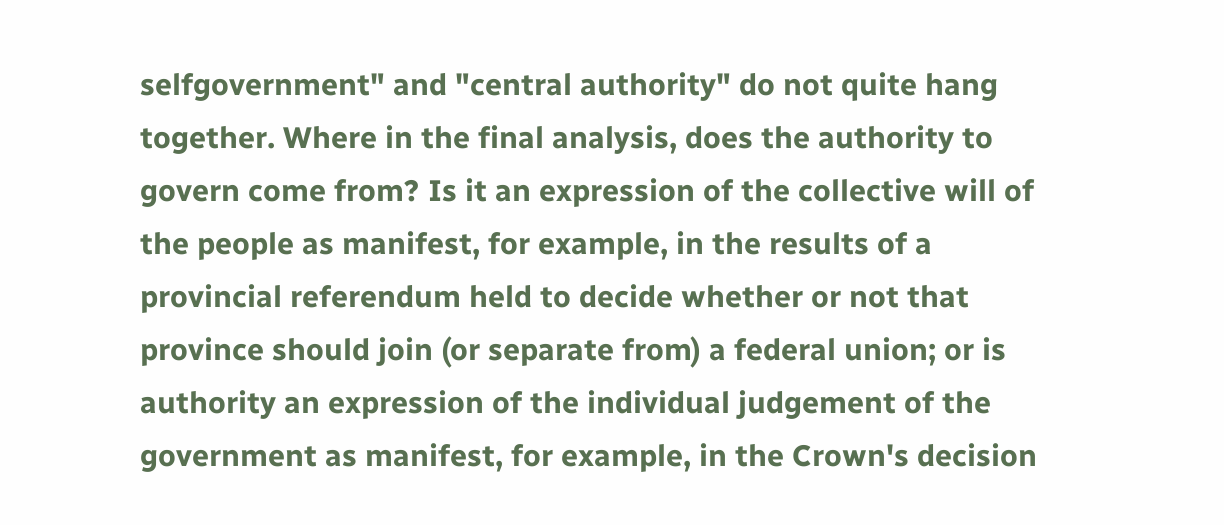selfgovernment" and "central authority" do not quite hang together. Where in the final analysis, does the authority to govern come from? Is it an expression of the collective will of the people as manifest, for example, in the results of a provincial referendum held to decide whether or not that province should join (or separate from) a federal union; or is authority an expression of the individual judgement of the government as manifest, for example, in the Crown's decision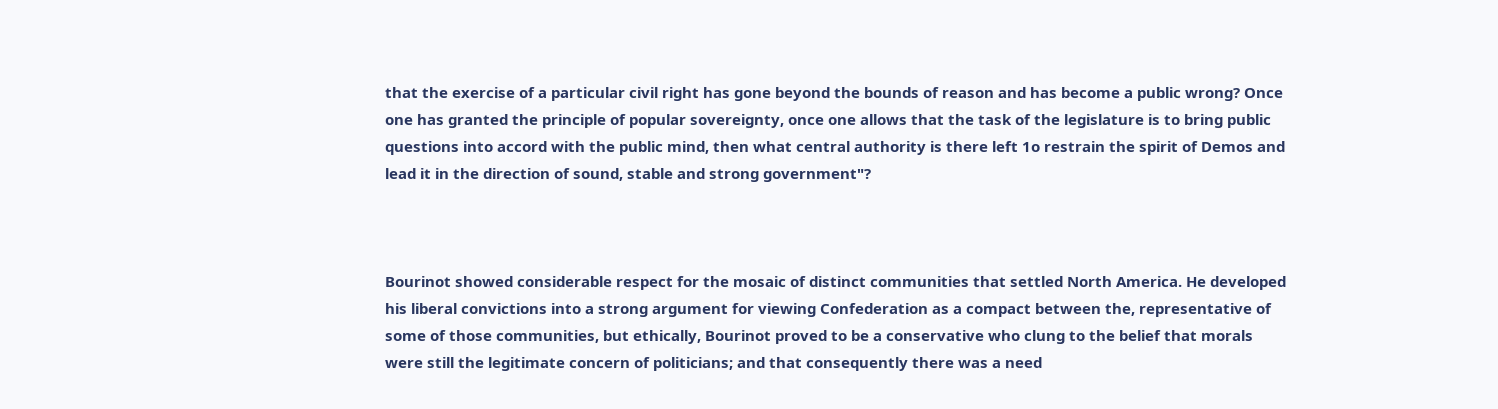that the exercise of a particular civil right has gone beyond the bounds of reason and has become a public wrong? Once one has granted the principle of popular sovereignty, once one allows that the task of the legislature is to bring public questions into accord with the public mind, then what central authority is there left 1o restrain the spirit of Demos and lead it in the direction of sound, stable and strong government"?



Bourinot showed considerable respect for the mosaic of distinct communities that settled North America. He developed his liberal convictions into a strong argument for viewing Confederation as a compact between the, representative of some of those communities, but ethically, Bourinot proved to be a conservative who clung to the belief that morals were still the legitimate concern of politicians; and that consequently there was a need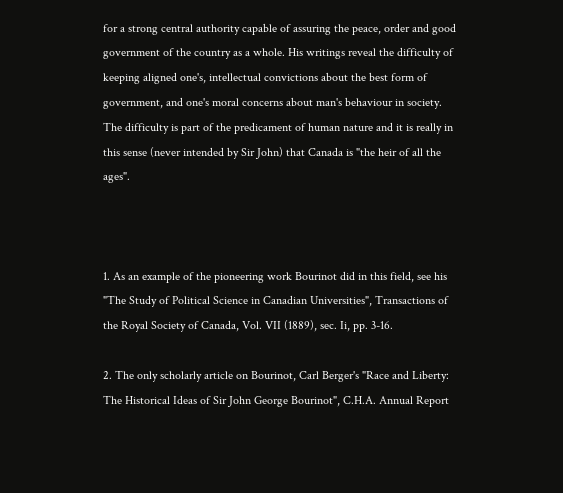for a strong central authority capable of assuring the peace, order and good government of the country as a whole. His writings reveal the difficulty of keeping aligned one's, intellectual convictions about the best form of government, and one's moral concerns about man's behaviour in society. The difficulty is part of the predicament of human nature and it is really in this sense (never intended by Sir John) that Canada is "the heir of all the ages".



1. As an example of the pioneering work Bourinot did in this field, see his "The Study of Political Science in Canadian Universities", Transactions of the Royal Society of Canada, Vol. VII (1889), sec. Ii, pp. 3-16.

2. The only scholarly article on Bourinot, Carl Berger's "Race and Liberty: The Historical Ideas of Sir John George Bourinot", C.H.A. Annual Report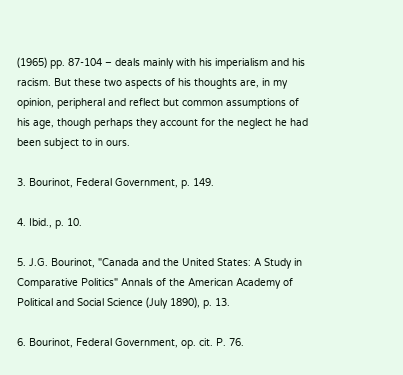(1965) pp. 87-104 – deals mainly with his imperialism and his racism. But these two aspects of his thoughts are, in my opinion, peripheral and reflect but common assumptions of his age, though perhaps they account for the neglect he had been subject to in ours.

3. Bourinot, Federal Government, p. 149.

4. Ibid., p. 10.

5. J.G. Bourinot, "Canada and the United States: A Study in Comparative Politics" Annals of the American Academy of Political and Social Science (July 1890), p. 13.

6. Bourinot, Federal Government, op. cit. P. 76.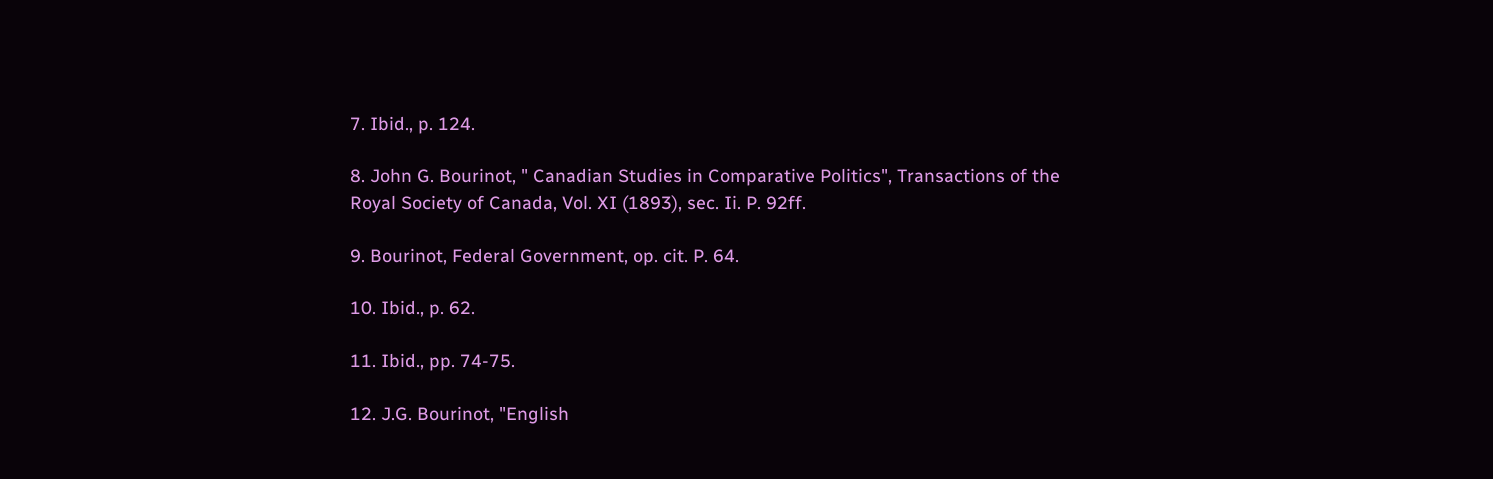7. Ibid., p. 124.

8. John G. Bourinot, " Canadian Studies in Comparative Politics", Transactions of the Royal Society of Canada, Vol. XI (1893), sec. Ii. P. 92ff.

9. Bourinot, Federal Government, op. cit. P. 64.

10. Ibid., p. 62.

11. Ibid., pp. 74-75.

12. J.G. Bourinot, "English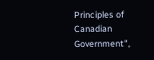Principles of Canadian Government",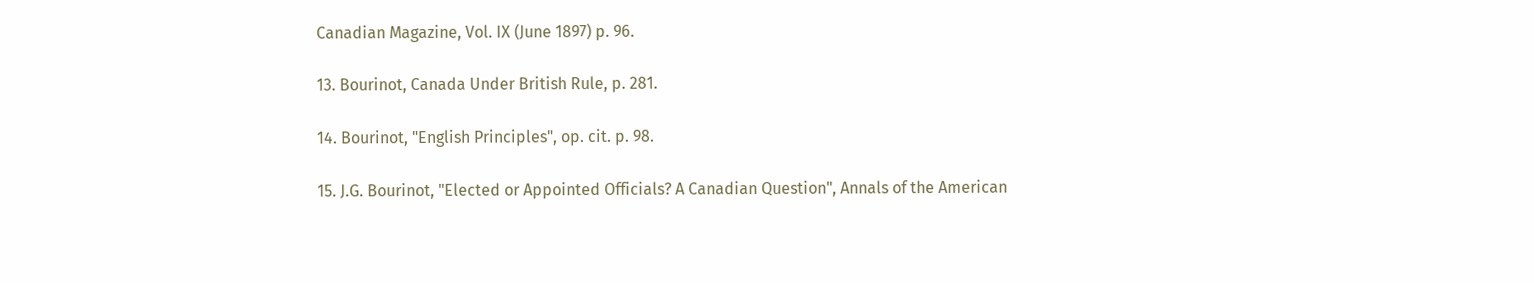Canadian Magazine, Vol. IX (June 1897) p. 96.

13. Bourinot, Canada Under British Rule, p. 281.

14. Bourinot, "English Principles", op. cit. p. 98.

15. J.G. Bourinot, "Elected or Appointed Officials? A Canadian Question", Annals of the American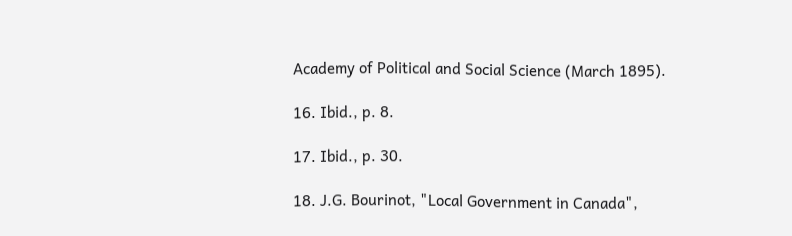Academy of Political and Social Science (March 1895).

16. Ibid., p. 8.

17. Ibid., p. 30.

18. J.G. Bourinot, "Local Government in Canada",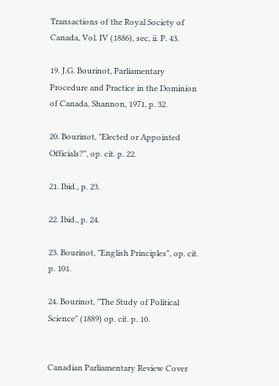Transactions of the Royal Society of Canada, Vol. IV (1886), sec, ii. P. 43.

19. J.G. Bourinot, Parliamentary Procedure and Practice in the Dominion of Canada, Shannon, 1971, p. 32.

20. Bourinot, "Elected or Appointed Officials?", op. cit. p. 22.

21. Ibid., p. 23.

22. Ibid., p. 24.

23. Bourinot, "English Principles", op. cit. p. 101.

24. Bourinot, "The Study of Political Science" (1889) op. cit. p. 10.


Canadian Parliamentary Review Cover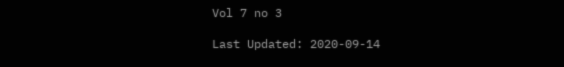Vol 7 no 3

Last Updated: 2020-09-14